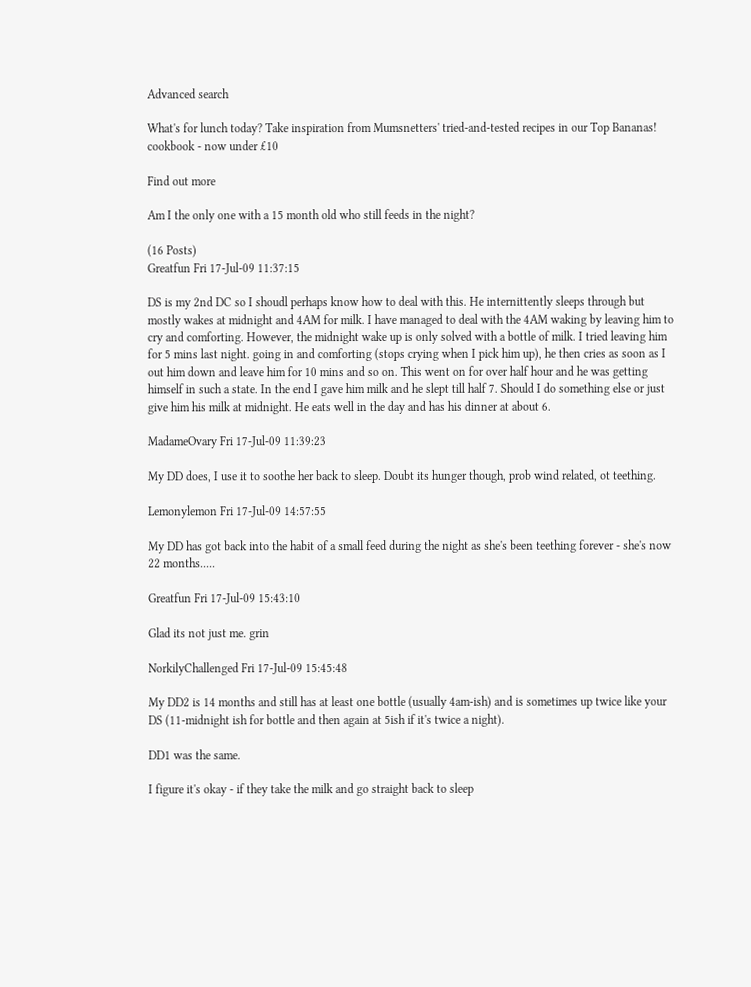Advanced search

What's for lunch today? Take inspiration from Mumsnetters' tried-and-tested recipes in our Top Bananas! cookbook - now under £10

Find out more

Am I the only one with a 15 month old who still feeds in the night?

(16 Posts)
Greatfun Fri 17-Jul-09 11:37:15

DS is my 2nd DC so I shoudl perhaps know how to deal with this. He internittently sleeps through but mostly wakes at midnight and 4AM for milk. I have managed to deal with the 4AM waking by leaving him to cry and comforting. However, the midnight wake up is only solved with a bottle of milk. I tried leaving him for 5 mins last night. going in and comforting (stops crying when I pick him up), he then cries as soon as I out him down and leave him for 10 mins and so on. This went on for over half hour and he was getting himself in such a state. In the end I gave him milk and he slept till half 7. Should I do something else or just give him his milk at midnight. He eats well in the day and has his dinner at about 6.

MadameOvary Fri 17-Jul-09 11:39:23

My DD does, I use it to soothe her back to sleep. Doubt its hunger though, prob wind related, ot teething.

Lemonylemon Fri 17-Jul-09 14:57:55

My DD has got back into the habit of a small feed during the night as she's been teething forever - she's now 22 months.....

Greatfun Fri 17-Jul-09 15:43:10

Glad its not just me. grin

NorkilyChallenged Fri 17-Jul-09 15:45:48

My DD2 is 14 months and still has at least one bottle (usually 4am-ish) and is sometimes up twice like your DS (11-midnight ish for bottle and then again at 5ish if it's twice a night).

DD1 was the same.

I figure it's okay - if they take the milk and go straight back to sleep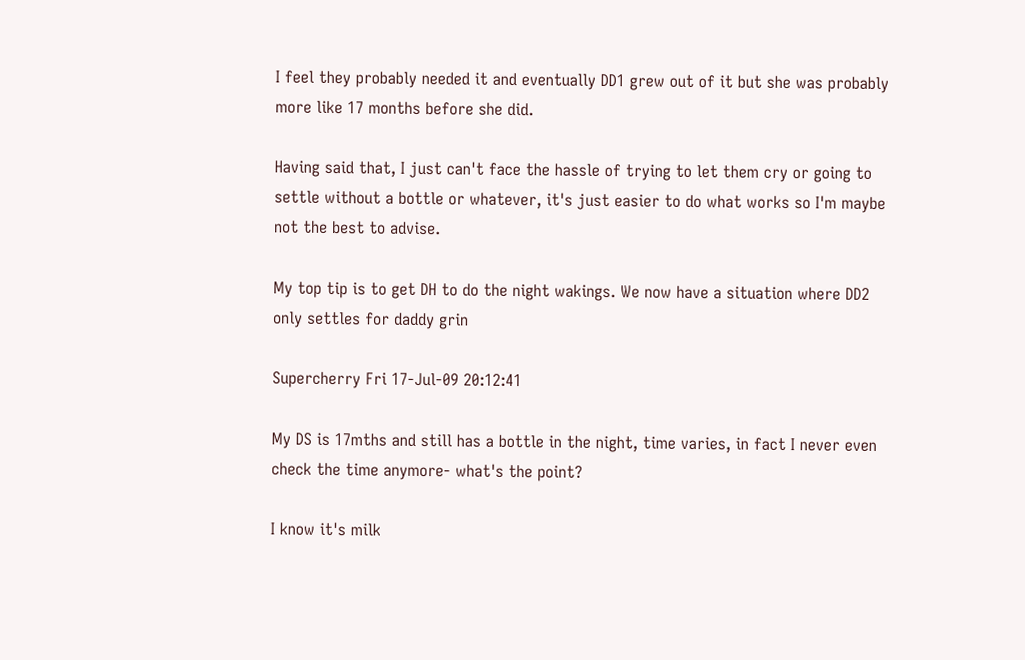I feel they probably needed it and eventually DD1 grew out of it but she was probably more like 17 months before she did.

Having said that, I just can't face the hassle of trying to let them cry or going to settle without a bottle or whatever, it's just easier to do what works so I'm maybe not the best to advise.

My top tip is to get DH to do the night wakings. We now have a situation where DD2 only settles for daddy grin

Supercherry Fri 17-Jul-09 20:12:41

My DS is 17mths and still has a bottle in the night, time varies, in fact I never even check the time anymore- what's the point?

I know it's milk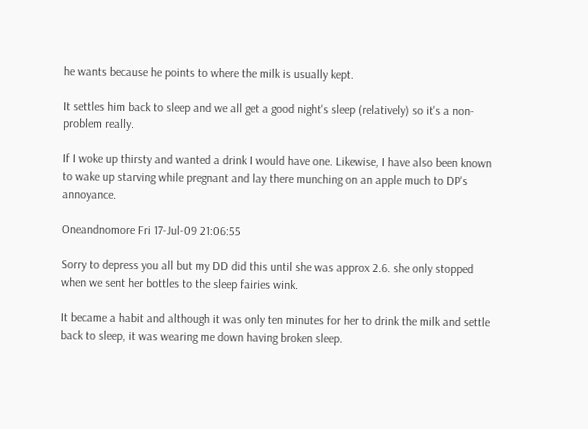he wants because he points to where the milk is usually kept.

It settles him back to sleep and we all get a good night's sleep (relatively) so it's a non-problem really.

If I woke up thirsty and wanted a drink I would have one. Likewise, I have also been known to wake up starving while pregnant and lay there munching on an apple much to DP's annoyance.

Oneandnomore Fri 17-Jul-09 21:06:55

Sorry to depress you all but my DD did this until she was approx 2.6. she only stopped when we sent her bottles to the sleep fairies wink.

It became a habit and although it was only ten minutes for her to drink the milk and settle back to sleep, it was wearing me down having broken sleep.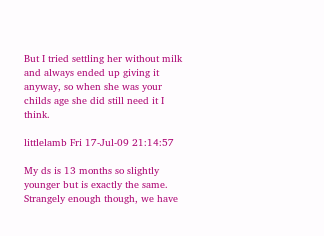But I tried settling her without milk and always ended up giving it anyway, so when she was your childs age she did still need it I think.

littlelamb Fri 17-Jul-09 21:14:57

My ds is 13 months so slightly younger but is exactly the same. Strangely enough though, we have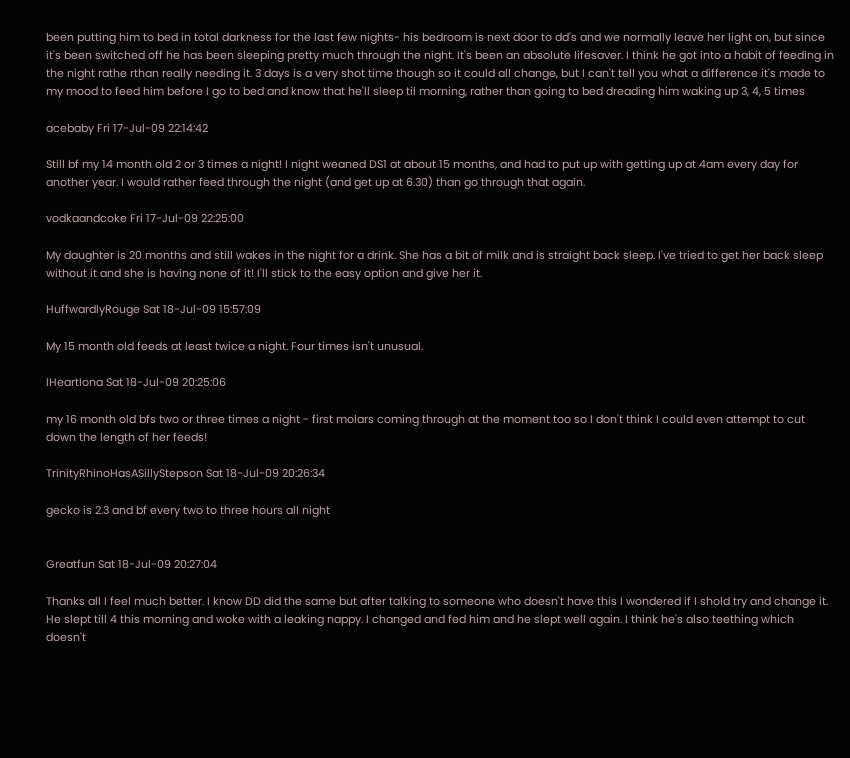been putting him to bed in total darkness for the last few nights- his bedroom is next door to dd's and we normally leave her light on, but since it's been switched off he has been sleeping pretty much through the night. It's been an absolute lifesaver. I think he got into a habit of feeding in the night rathe rthan really needing it. 3 days is a very shot time though so it could all change, but I can't tell you what a difference it's made to my mood to feed him before I go to bed and know that he'll sleep til morning, rather than going to bed dreading him waking up 3, 4, 5 times

acebaby Fri 17-Jul-09 22:14:42

Still bf my 14 month old 2 or 3 times a night! I night weaned DS1 at about 15 months, and had to put up with getting up at 4am every day for another year. I would rather feed through the night (and get up at 6.30) than go through that again.

vodkaandcoke Fri 17-Jul-09 22:25:00

My daughter is 20 months and still wakes in the night for a drink. She has a bit of milk and is straight back sleep. I've tried to get her back sleep without it and she is having none of it! I'll stick to the easy option and give her it.

HuffwardlyRouge Sat 18-Jul-09 15:57:09

My 15 month old feeds at least twice a night. Four times isn't unusual.

IHeartIona Sat 18-Jul-09 20:25:06

my 16 month old bfs two or three times a night - first molars coming through at the moment too so I don't think I could even attempt to cut down the length of her feeds!

TrinityRhinoHasASillyStepson Sat 18-Jul-09 20:26:34

gecko is 2.3 and bf every two to three hours all night


Greatfun Sat 18-Jul-09 20:27:04

Thanks all I feel much better. I know DD did the same but after talking to someone who doesn't have this I wondered if I shold try and change it. He slept till 4 this morning and woke with a leaking nappy. I changed and fed him and he slept well again. I think he's also teething which doesn't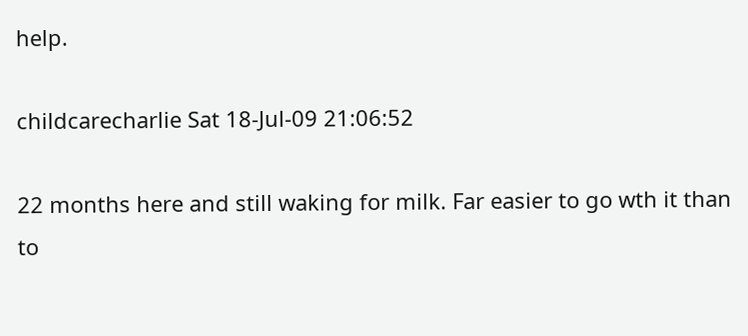help.

childcarecharlie Sat 18-Jul-09 21:06:52

22 months here and still waking for milk. Far easier to go wth it than to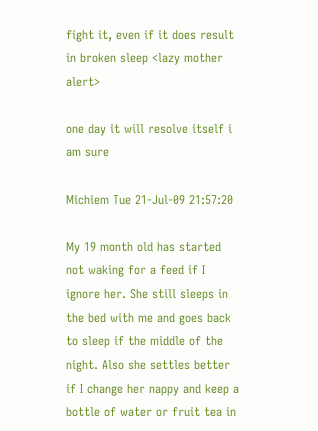fight it, even if it does result in broken sleep <lazy mother alert>

one day it will resolve itself i am sure

Michiem Tue 21-Jul-09 21:57:20

My 19 month old has started not waking for a feed if I ignore her. She still sleeps in the bed with me and goes back to sleep if the middle of the night. Also she settles better if I change her nappy and keep a bottle of water or fruit tea in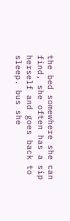the bed somewhere she can find, she often has a sip herself and goes back to sleep. bus she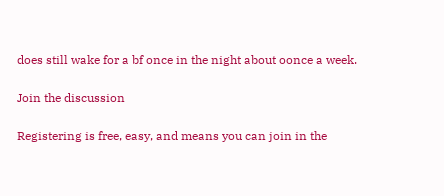does still wake for a bf once in the night about oonce a week.

Join the discussion

Registering is free, easy, and means you can join in the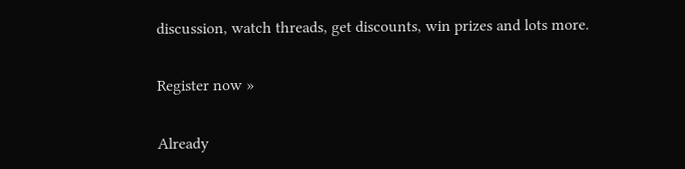discussion, watch threads, get discounts, win prizes and lots more.

Register now »

Already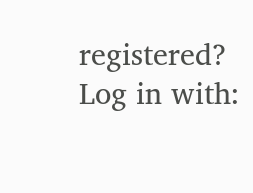registered? Log in with: